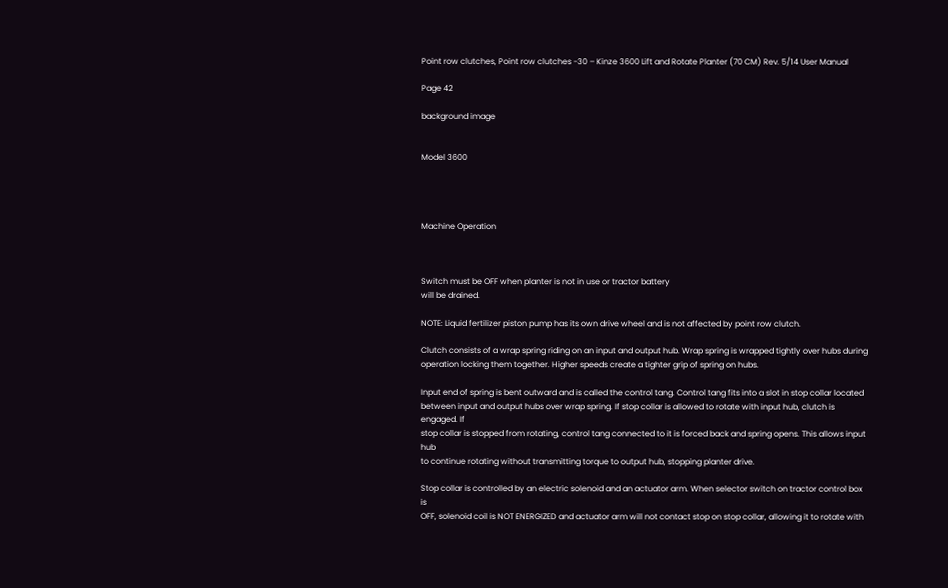Point row clutches, Point row clutches -30 – Kinze 3600 Lift and Rotate Planter (70 CM) Rev. 5/14 User Manual

Page 42

background image


Model 3600




Machine Operation



Switch must be OFF when planter is not in use or tractor battery
will be drained.

NOTE: Liquid fertilizer piston pump has its own drive wheel and is not affected by point row clutch.

Clutch consists of a wrap spring riding on an input and output hub. Wrap spring is wrapped tightly over hubs during
operation locking them together. Higher speeds create a tighter grip of spring on hubs.

Input end of spring is bent outward and is called the control tang. Control tang fits into a slot in stop collar located
between input and output hubs over wrap spring. If stop collar is allowed to rotate with input hub, clutch is engaged. If
stop collar is stopped from rotating, control tang connected to it is forced back and spring opens. This allows input hub
to continue rotating without transmitting torque to output hub, stopping planter drive.

Stop collar is controlled by an electric solenoid and an actuator arm. When selector switch on tractor control box is
OFF, solenoid coil is NOT ENERGIZED and actuator arm will not contact stop on stop collar, allowing it to rotate with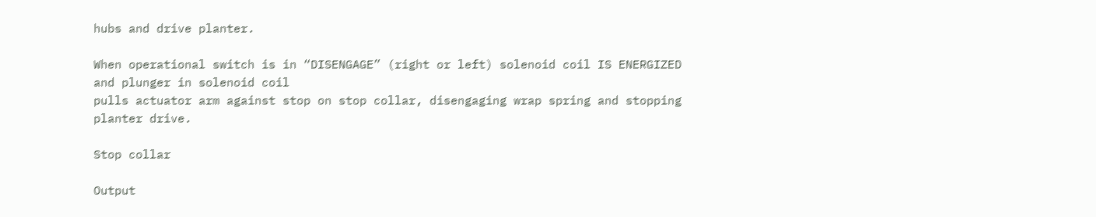hubs and drive planter.

When operational switch is in “DISENGAGE” (right or left) solenoid coil IS ENERGIZED and plunger in solenoid coil
pulls actuator arm against stop on stop collar, disengaging wrap spring and stopping planter drive.

Stop collar

Output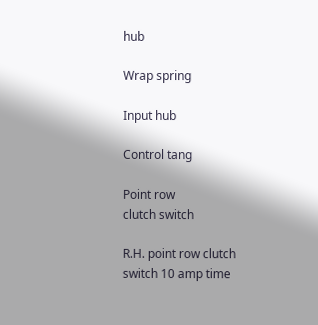hub

Wrap spring

Input hub

Control tang

Point row
clutch switch

R.H. point row clutch
switch 10 amp time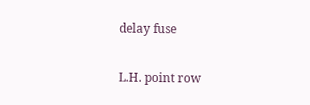delay fuse

L.H. point row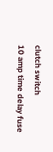clutch switch
10 amp time delay fuse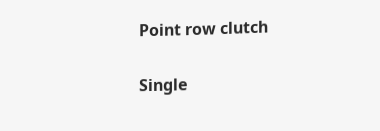Point row clutch

Single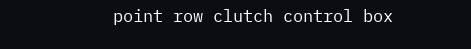point row clutch control box